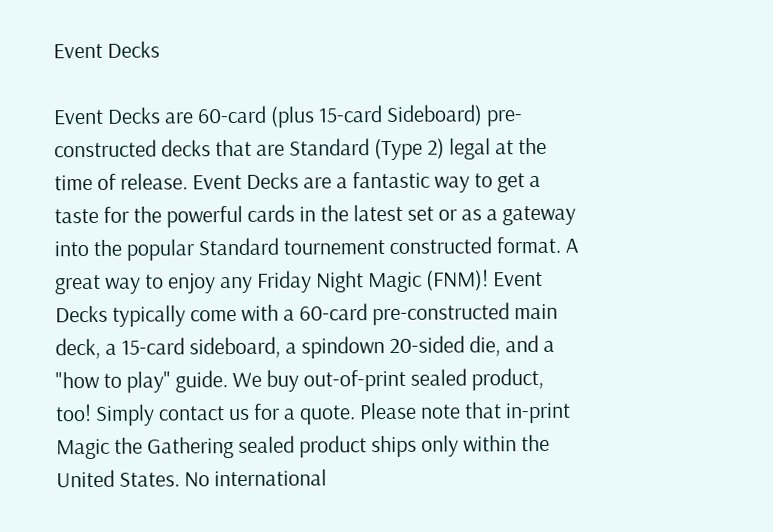Event Decks

Event Decks are 60-card (plus 15-card Sideboard) pre-constructed decks that are Standard (Type 2) legal at the time of release. Event Decks are a fantastic way to get a taste for the powerful cards in the latest set or as a gateway into the popular Standard tournement constructed format. A great way to enjoy any Friday Night Magic (FNM)! Event Decks typically come with a 60-card pre-constructed main deck, a 15-card sideboard, a spindown 20-sided die, and a "how to play" guide. We buy out-of-print sealed product, too! Simply contact us for a quote. Please note that in-print Magic the Gathering sealed product ships only within the United States. No international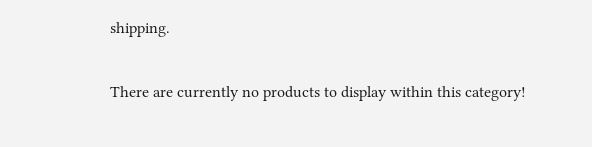shipping.

There are currently no products to display within this category!